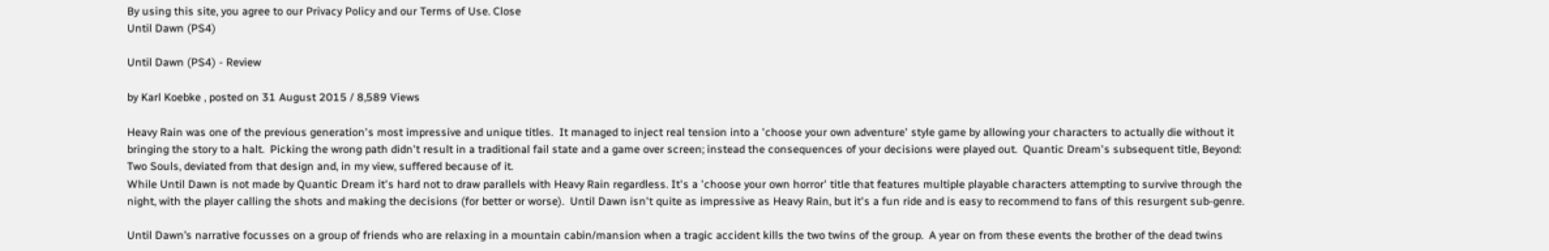By using this site, you agree to our Privacy Policy and our Terms of Use. Close
Until Dawn (PS4)

Until Dawn (PS4) - Review

by Karl Koebke , posted on 31 August 2015 / 8,589 Views

Heavy Rain was one of the previous generation's most impressive and unique titles.  It managed to inject real tension into a 'choose your own adventure' style game by allowing your characters to actually die without it bringing the story to a halt.  Picking the wrong path didn't result in a traditional fail state and a game over screen; instead the consequences of your decisions were played out.  Quantic Dream's subsequent title, Beyond: Two Souls, deviated from that design and, in my view, suffered because of it.
While Until Dawn is not made by Quantic Dream it's hard not to draw parallels with Heavy Rain regardless. It's a 'choose your own horror' title that features multiple playable characters attempting to survive through the night, with the player calling the shots and making the decisions (for better or worse).  Until Dawn isn't quite as impressive as Heavy Rain, but it's a fun ride and is easy to recommend to fans of this resurgent sub-genre.

Until Dawn’s narrative focusses on a group of friends who are relaxing in a mountain cabin/mansion when a tragic accident kills the two twins of the group.  A year on from these events the brother of the dead twins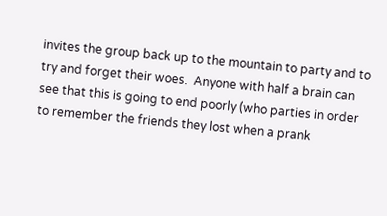invites the group back up to the mountain to party and to try and forget their woes.  Anyone with half a brain can see that this is going to end poorly (who parties in order to remember the friends they lost when a prank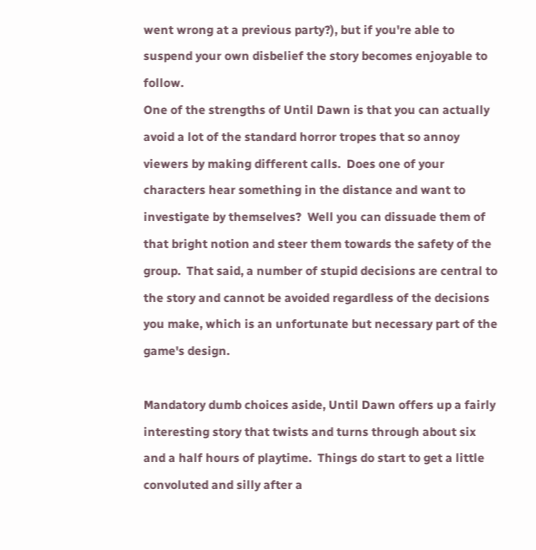went wrong at a previous party?), but if you're able to suspend your own disbelief the story becomes enjoyable to follow.
One of the strengths of Until Dawn is that you can actually avoid a lot of the standard horror tropes that so annoy viewers by making different calls.  Does one of your characters hear something in the distance and want to investigate by themselves?  Well you can dissuade them of that bright notion and steer them towards the safety of the group.  That said, a number of stupid decisions are central to the story and cannot be avoided regardless of the decisions you make, which is an unfortunate but necessary part of the game's design.

Mandatory dumb choices aside, Until Dawn offers up a fairly interesting story that twists and turns through about six and a half hours of playtime.  Things do start to get a little convoluted and silly after a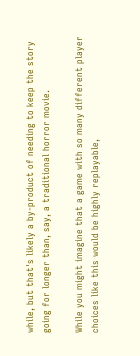while, but that's likely a by-product of needing to keep the story going for longer than, say, a traditional horror movie.

While you might imagine that a game with so many different player choices like this would be highly replayable,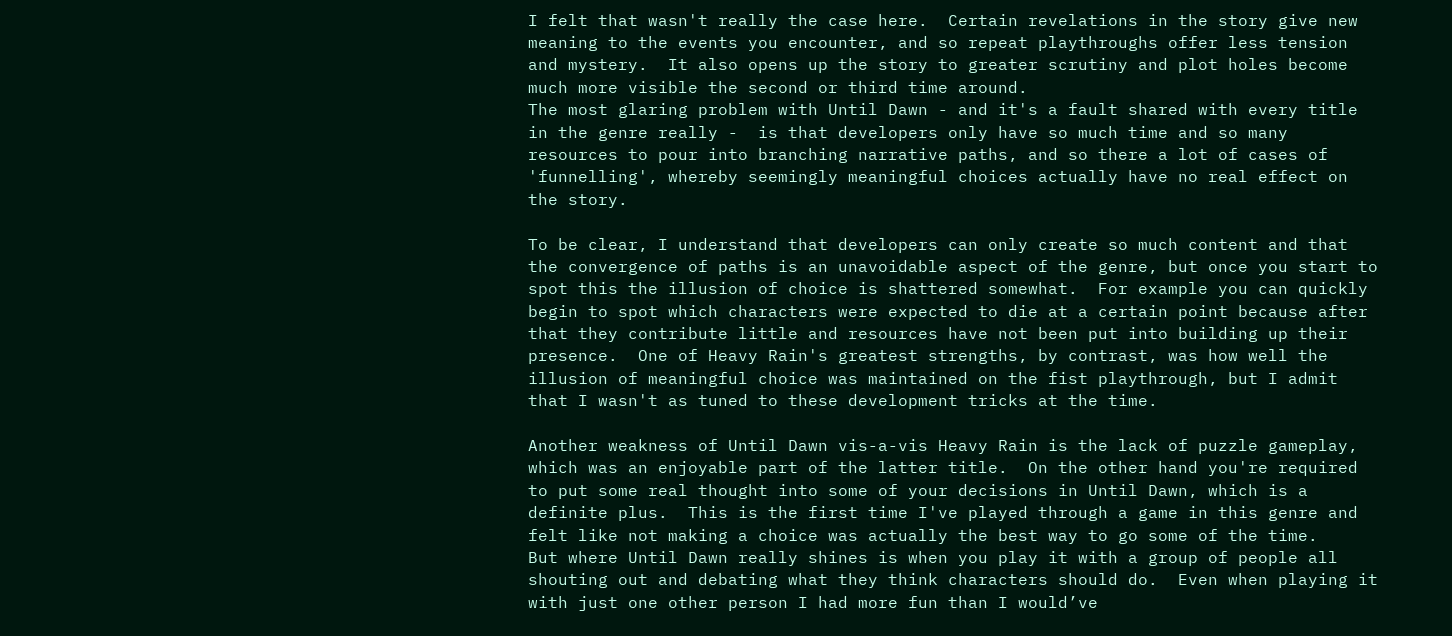I felt that wasn't really the case here.  Certain revelations in the story give new meaning to the events you encounter, and so repeat playthroughs offer less tension and mystery.  It also opens up the story to greater scrutiny and plot holes become much more visible the second or third time around.
The most glaring problem with Until Dawn - and it's a fault shared with every title in the genre really -  is that developers only have so much time and so many resources to pour into branching narrative paths, and so there a lot of cases of 'funnelling', whereby seemingly meaningful choices actually have no real effect on the story.

To be clear, I understand that developers can only create so much content and that the convergence of paths is an unavoidable aspect of the genre, but once you start to spot this the illusion of choice is shattered somewhat.  For example you can quickly begin to spot which characters were expected to die at a certain point because after that they contribute little and resources have not been put into building up their presence.  One of Heavy Rain's greatest strengths, by contrast, was how well the illusion of meaningful choice was maintained on the fist playthrough, but I admit that I wasn't as tuned to these development tricks at the time.

Another weakness of Until Dawn vis-a-vis Heavy Rain is the lack of puzzle gameplay, which was an enjoyable part of the latter title.  On the other hand you're required to put some real thought into some of your decisions in Until Dawn, which is a definite plus.  This is the first time I've played through a game in this genre and felt like not making a choice was actually the best way to go some of the time.
But where Until Dawn really shines is when you play it with a group of people all shouting out and debating what they think characters should do.  Even when playing it with just one other person I had more fun than I would’ve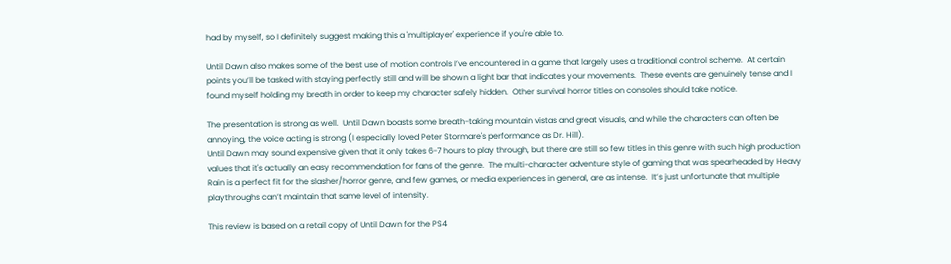had by myself, so I definitely suggest making this a 'multiplayer' experience if you're able to.

Until Dawn also makes some of the best use of motion controls I’ve encountered in a game that largely uses a traditional control scheme.  At certain points you’ll be tasked with staying perfectly still and will be shown a light bar that indicates your movements.  These events are genuinely tense and I found myself holding my breath in order to keep my character safely hidden.  Other survival horror titles on consoles should take notice.

The presentation is strong as well.  Until Dawn boasts some breath-taking mountain vistas and great visuals, and while the characters can often be annoying, the voice acting is strong (I especially loved Peter Stormare's performance as Dr. Hill).
Until Dawn may sound expensive given that it only takes 6-7 hours to play through, but there are still so few titles in this genre with such high production values that it's actually an easy recommendation for fans of the genre.  The multi-character adventure style of gaming that was spearheaded by Heavy Rain is a perfect fit for the slasher/horror genre, and few games, or media experiences in general, are as intense.  It’s just unfortunate that multiple playthroughs can’t maintain that same level of intensity.

This review is based on a retail copy of Until Dawn for the PS4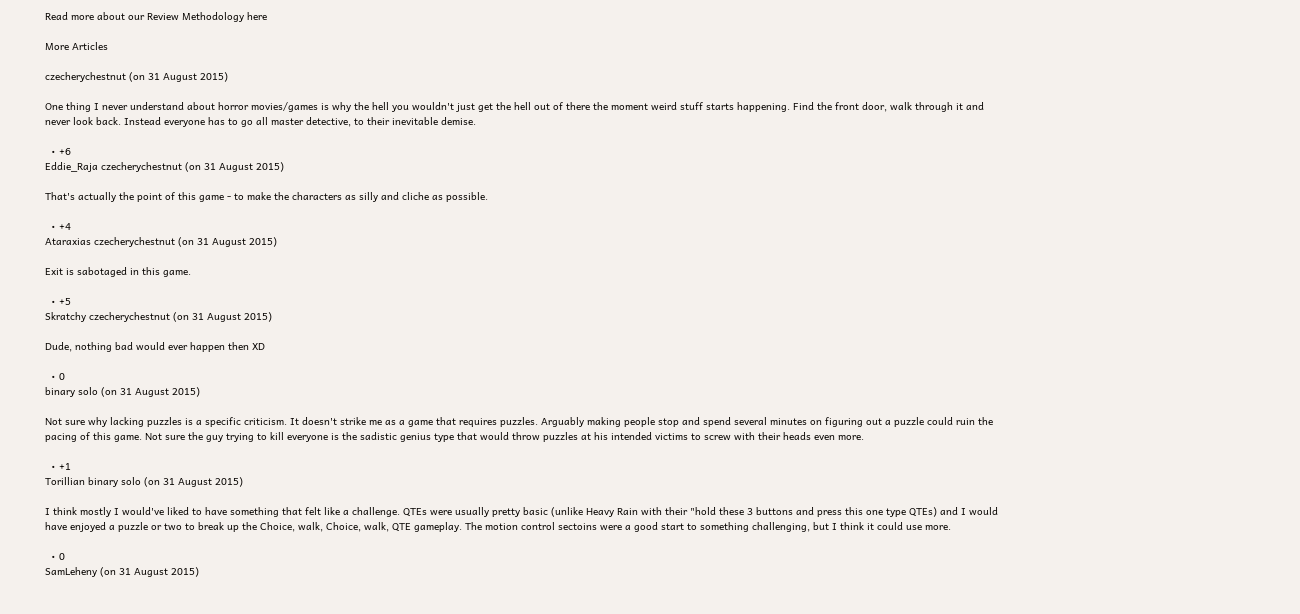Read more about our Review Methodology here

More Articles

czecherychestnut (on 31 August 2015)

One thing I never understand about horror movies/games is why the hell you wouldn't just get the hell out of there the moment weird stuff starts happening. Find the front door, walk through it and never look back. Instead everyone has to go all master detective, to their inevitable demise.

  • +6
Eddie_Raja czecherychestnut (on 31 August 2015)

That's actually the point of this game - to make the characters as silly and cliche as possible.

  • +4
Ataraxias czecherychestnut (on 31 August 2015)

Exit is sabotaged in this game.

  • +5
Skratchy czecherychestnut (on 31 August 2015)

Dude, nothing bad would ever happen then XD

  • 0
binary solo (on 31 August 2015)

Not sure why lacking puzzles is a specific criticism. It doesn't strike me as a game that requires puzzles. Arguably making people stop and spend several minutes on figuring out a puzzle could ruin the pacing of this game. Not sure the guy trying to kill everyone is the sadistic genius type that would throw puzzles at his intended victims to screw with their heads even more.

  • +1
Torillian binary solo (on 31 August 2015)

I think mostly I would've liked to have something that felt like a challenge. QTEs were usually pretty basic (unlike Heavy Rain with their "hold these 3 buttons and press this one type QTEs) and I would have enjoyed a puzzle or two to break up the Choice, walk, Choice, walk, QTE gameplay. The motion control sectoins were a good start to something challenging, but I think it could use more.

  • 0
SamLeheny (on 31 August 2015)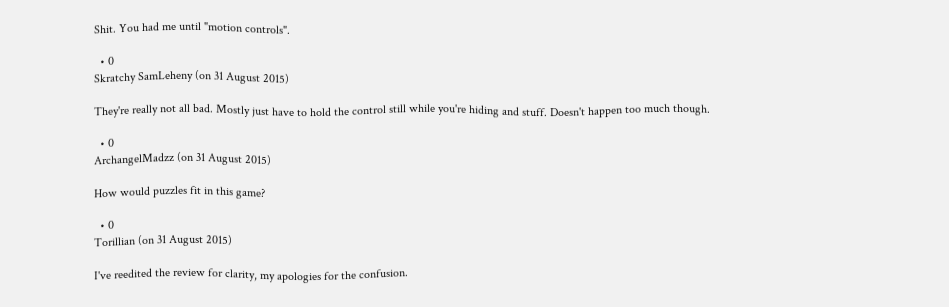Shit. You had me until "motion controls".

  • 0
Skratchy SamLeheny (on 31 August 2015)

They're really not all bad. Mostly just have to hold the control still while you're hiding and stuff. Doesn't happen too much though.

  • 0
ArchangelMadzz (on 31 August 2015)

How would puzzles fit in this game?

  • 0
Torillian (on 31 August 2015)

I've reedited the review for clarity, my apologies for the confusion.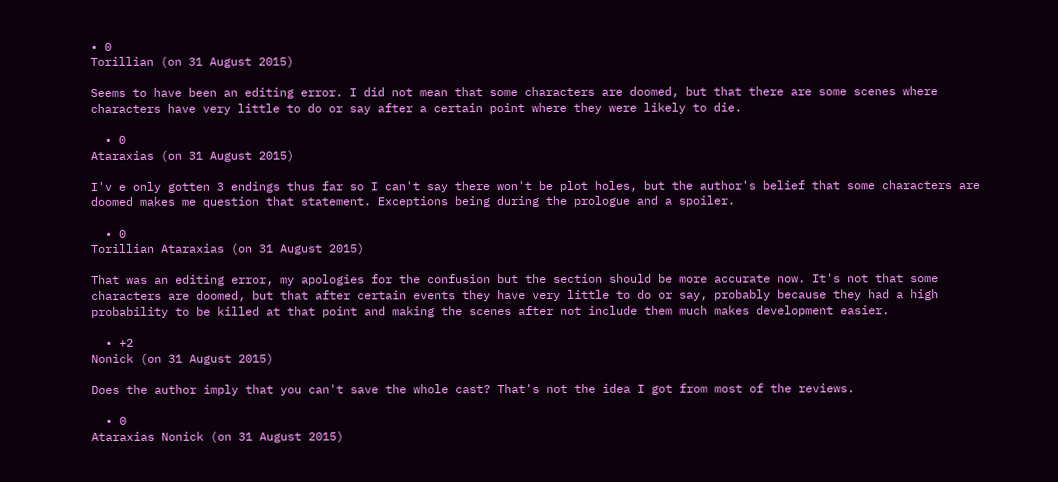• 0
Torillian (on 31 August 2015)

Seems to have been an editing error. I did not mean that some characters are doomed, but that there are some scenes where characters have very little to do or say after a certain point where they were likely to die.

  • 0
Ataraxias (on 31 August 2015)

I'v e only gotten 3 endings thus far so I can't say there won't be plot holes, but the author's belief that some characters are doomed makes me question that statement. Exceptions being during the prologue and a spoiler.

  • 0
Torillian Ataraxias (on 31 August 2015)

That was an editing error, my apologies for the confusion but the section should be more accurate now. It's not that some characters are doomed, but that after certain events they have very little to do or say, probably because they had a high probability to be killed at that point and making the scenes after not include them much makes development easier.

  • +2
Nonick (on 31 August 2015)

Does the author imply that you can't save the whole cast? That's not the idea I got from most of the reviews.

  • 0
Ataraxias Nonick (on 31 August 2015)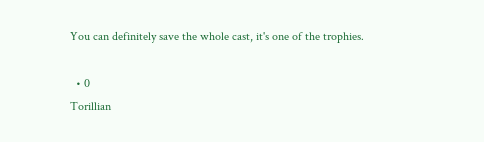You can definitely save the whole cast, it's one of the trophies.

  • 0
Torillian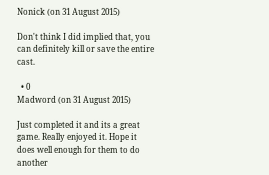Nonick (on 31 August 2015)

Don't think I did implied that, you can definitely kill or save the entire cast.

  • 0
Madword (on 31 August 2015)

Just completed it and its a great game. Really enjoyed it. Hope it does well enough for them to do another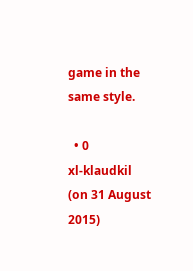game in the same style.

  • 0
xl-klaudkil (on 31 August 2015)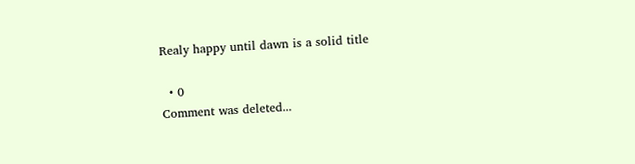Realy happy until dawn is a solid title

  • 0
Comment was deleted...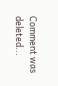Comment was deleted...